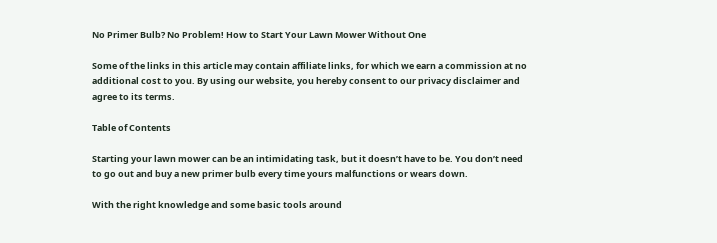No Primer Bulb? No Problem! How to Start Your Lawn Mower Without One

Some of the links in this article may contain affiliate links, for which we earn a commission at no additional cost to you. By using our website, you hereby consent to our privacy disclaimer and agree to its terms.

Table of Contents

Starting your lawn mower can be an intimidating task, but it doesn’t have to be. You don’t need to go out and buy a new primer bulb every time yours malfunctions or wears down.

With the right knowledge and some basic tools around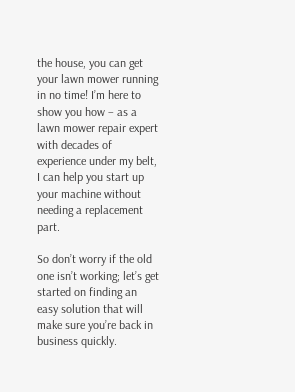the house, you can get your lawn mower running in no time! I’m here to show you how – as a lawn mower repair expert with decades of experience under my belt, I can help you start up your machine without needing a replacement part.

So don’t worry if the old one isn’t working; let’s get started on finding an easy solution that will make sure you’re back in business quickly.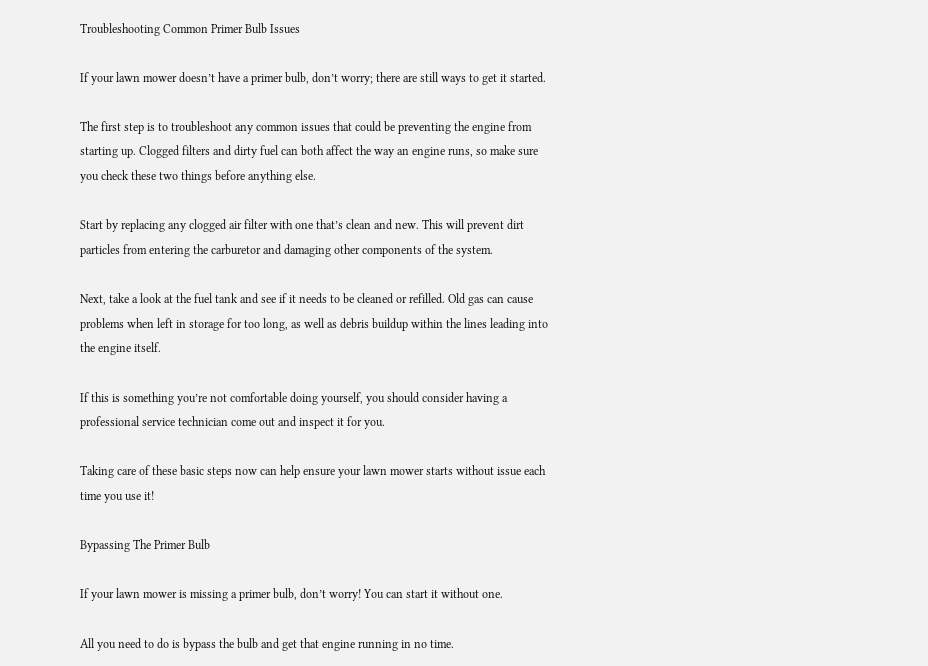Troubleshooting Common Primer Bulb Issues

If your lawn mower doesn’t have a primer bulb, don’t worry; there are still ways to get it started.

The first step is to troubleshoot any common issues that could be preventing the engine from starting up. Clogged filters and dirty fuel can both affect the way an engine runs, so make sure you check these two things before anything else.

Start by replacing any clogged air filter with one that’s clean and new. This will prevent dirt particles from entering the carburetor and damaging other components of the system.

Next, take a look at the fuel tank and see if it needs to be cleaned or refilled. Old gas can cause problems when left in storage for too long, as well as debris buildup within the lines leading into the engine itself.

If this is something you’re not comfortable doing yourself, you should consider having a professional service technician come out and inspect it for you.

Taking care of these basic steps now can help ensure your lawn mower starts without issue each time you use it!

Bypassing The Primer Bulb

If your lawn mower is missing a primer bulb, don’t worry! You can start it without one.

All you need to do is bypass the bulb and get that engine running in no time.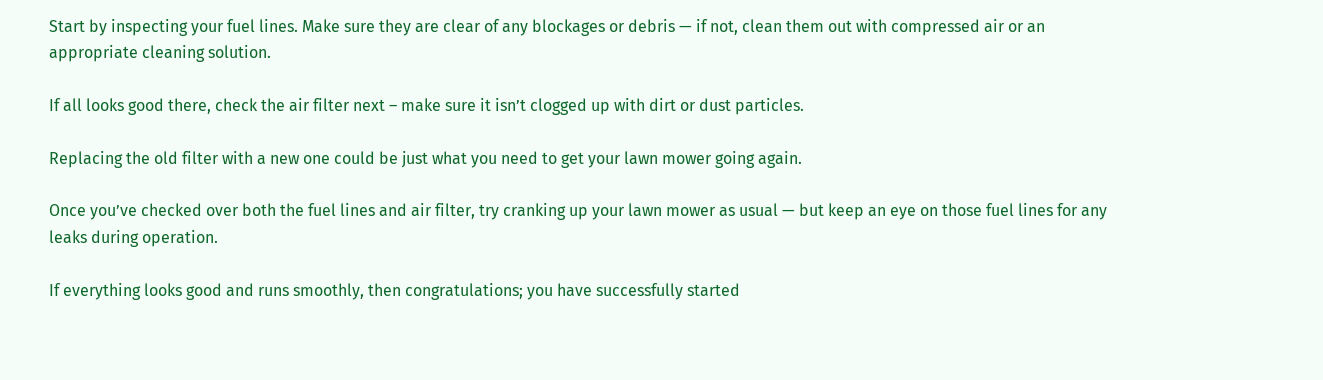Start by inspecting your fuel lines. Make sure they are clear of any blockages or debris — if not, clean them out with compressed air or an appropriate cleaning solution.

If all looks good there, check the air filter next – make sure it isn’t clogged up with dirt or dust particles.

Replacing the old filter with a new one could be just what you need to get your lawn mower going again.

Once you’ve checked over both the fuel lines and air filter, try cranking up your lawn mower as usual — but keep an eye on those fuel lines for any leaks during operation.

If everything looks good and runs smoothly, then congratulations; you have successfully started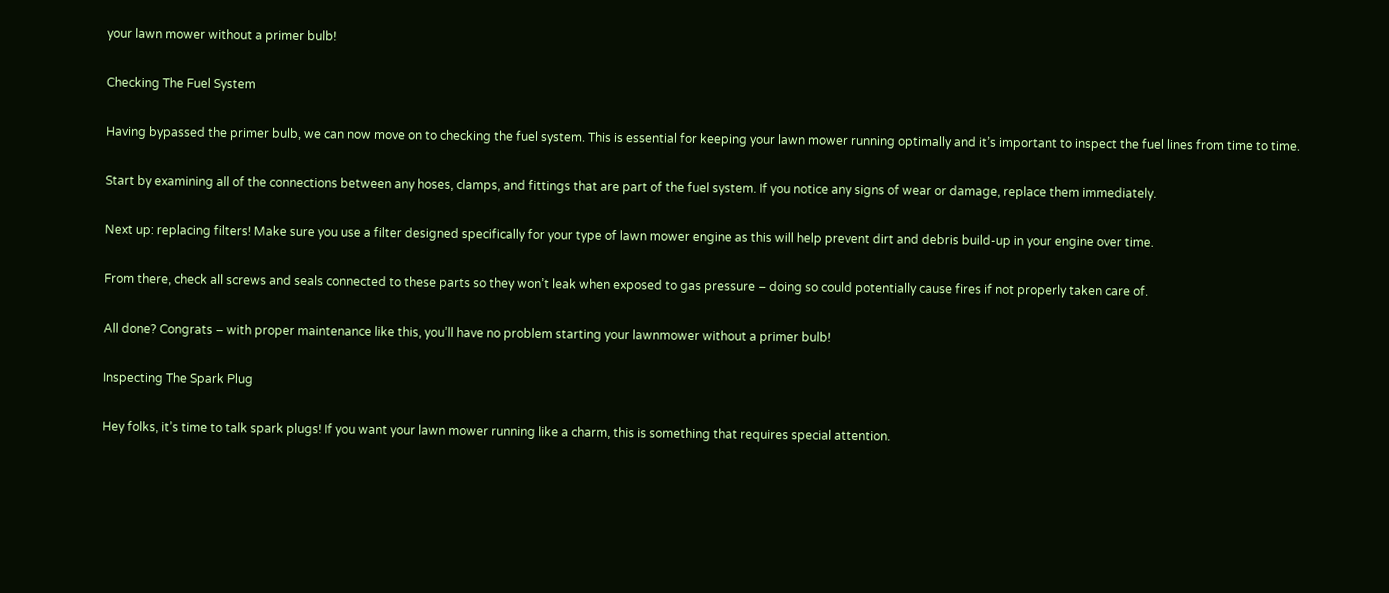your lawn mower without a primer bulb!

Checking The Fuel System

Having bypassed the primer bulb, we can now move on to checking the fuel system. This is essential for keeping your lawn mower running optimally and it’s important to inspect the fuel lines from time to time.

Start by examining all of the connections between any hoses, clamps, and fittings that are part of the fuel system. If you notice any signs of wear or damage, replace them immediately.

Next up: replacing filters! Make sure you use a filter designed specifically for your type of lawn mower engine as this will help prevent dirt and debris build-up in your engine over time.

From there, check all screws and seals connected to these parts so they won’t leak when exposed to gas pressure – doing so could potentially cause fires if not properly taken care of.

All done? Congrats – with proper maintenance like this, you’ll have no problem starting your lawnmower without a primer bulb!

Inspecting The Spark Plug

Hey folks, it’s time to talk spark plugs! If you want your lawn mower running like a charm, this is something that requires special attention.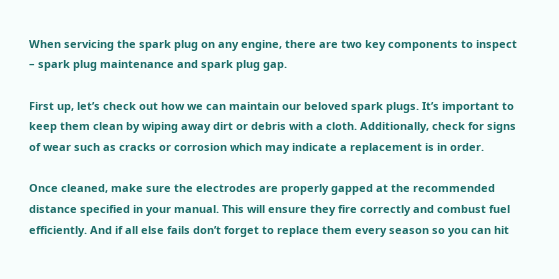When servicing the spark plug on any engine, there are two key components to inspect – spark plug maintenance and spark plug gap.

First up, let’s check out how we can maintain our beloved spark plugs. It’s important to keep them clean by wiping away dirt or debris with a cloth. Additionally, check for signs of wear such as cracks or corrosion which may indicate a replacement is in order.

Once cleaned, make sure the electrodes are properly gapped at the recommended distance specified in your manual. This will ensure they fire correctly and combust fuel efficiently. And if all else fails don’t forget to replace them every season so you can hit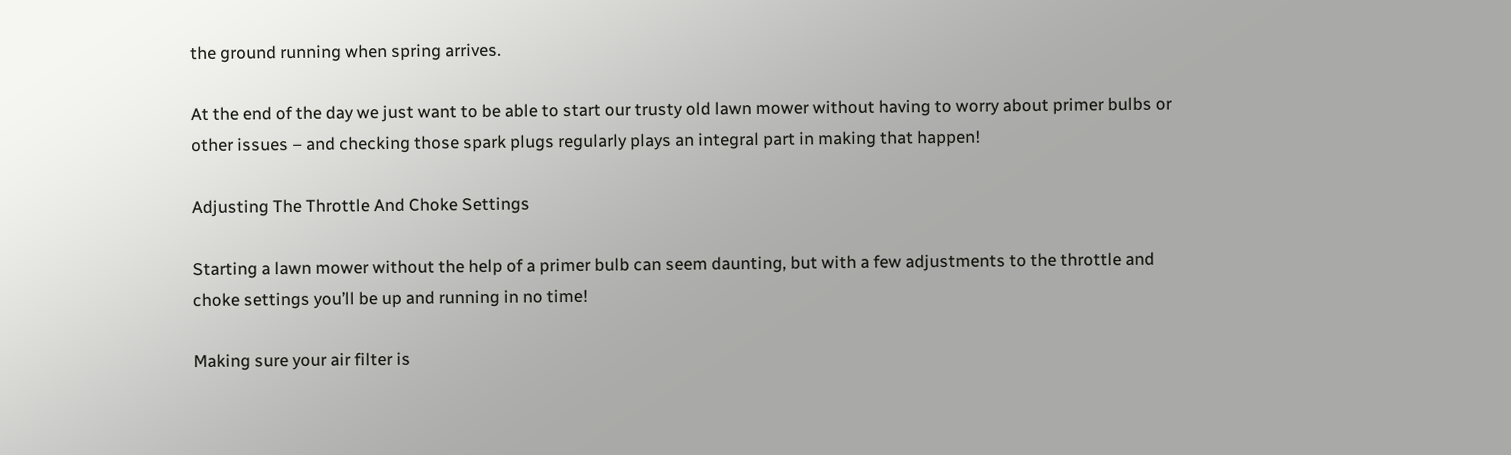the ground running when spring arrives.

At the end of the day we just want to be able to start our trusty old lawn mower without having to worry about primer bulbs or other issues – and checking those spark plugs regularly plays an integral part in making that happen!

Adjusting The Throttle And Choke Settings

Starting a lawn mower without the help of a primer bulb can seem daunting, but with a few adjustments to the throttle and choke settings you’ll be up and running in no time!

Making sure your air filter is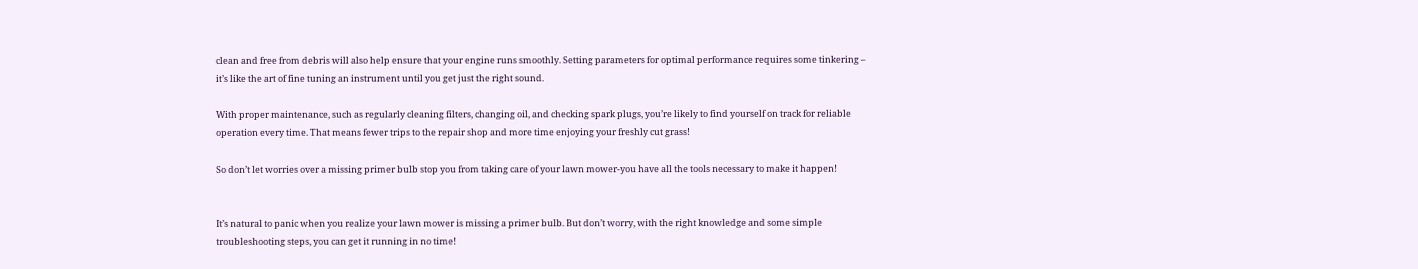clean and free from debris will also help ensure that your engine runs smoothly. Setting parameters for optimal performance requires some tinkering – it’s like the art of fine tuning an instrument until you get just the right sound.

With proper maintenance, such as regularly cleaning filters, changing oil, and checking spark plugs, you’re likely to find yourself on track for reliable operation every time. That means fewer trips to the repair shop and more time enjoying your freshly cut grass!

So don’t let worries over a missing primer bulb stop you from taking care of your lawn mower-you have all the tools necessary to make it happen!


It’s natural to panic when you realize your lawn mower is missing a primer bulb. But don’t worry, with the right knowledge and some simple troubleshooting steps, you can get it running in no time!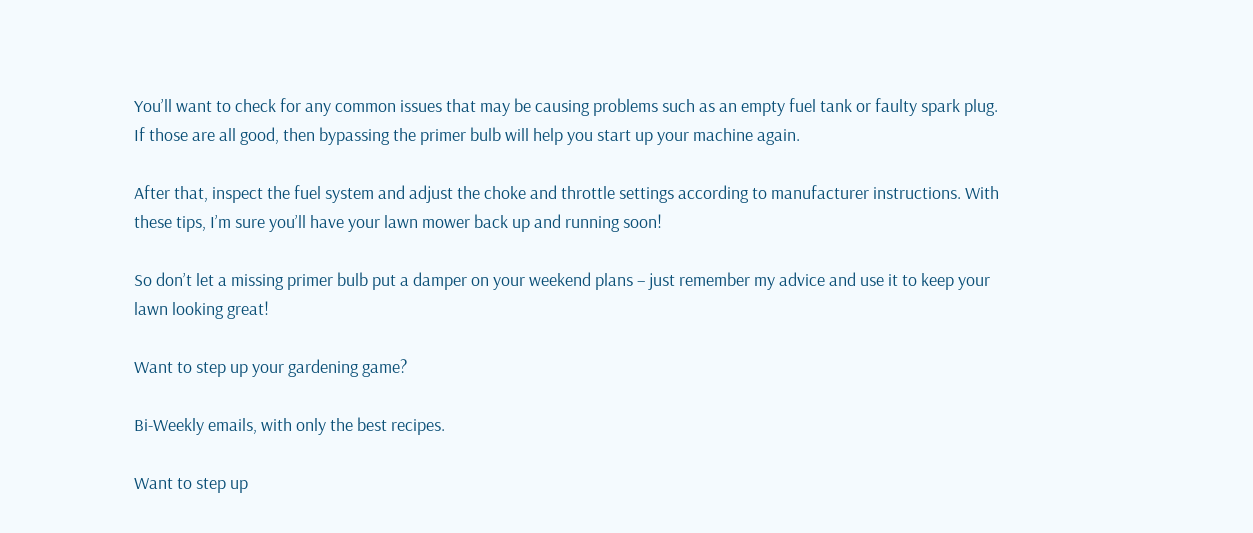You’ll want to check for any common issues that may be causing problems such as an empty fuel tank or faulty spark plug. If those are all good, then bypassing the primer bulb will help you start up your machine again.

After that, inspect the fuel system and adjust the choke and throttle settings according to manufacturer instructions. With these tips, I’m sure you’ll have your lawn mower back up and running soon!

So don’t let a missing primer bulb put a damper on your weekend plans – just remember my advice and use it to keep your lawn looking great!

Want to step up your gardening game?

Bi-Weekly emails, with only the best recipes.

Want to step up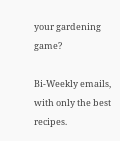your gardening game?

Bi-Weekly emails, with only the best recipes.